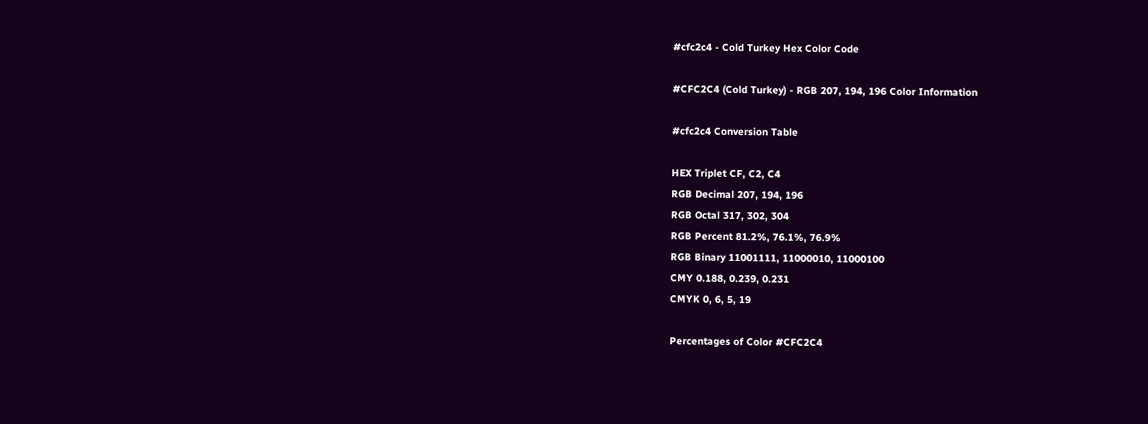#cfc2c4 - Cold Turkey Hex Color Code

#CFC2C4 (Cold Turkey) - RGB 207, 194, 196 Color Information

#cfc2c4 Conversion Table

HEX Triplet CF, C2, C4
RGB Decimal 207, 194, 196
RGB Octal 317, 302, 304
RGB Percent 81.2%, 76.1%, 76.9%
RGB Binary 11001111, 11000010, 11000100
CMY 0.188, 0.239, 0.231
CMYK 0, 6, 5, 19

Percentages of Color #CFC2C4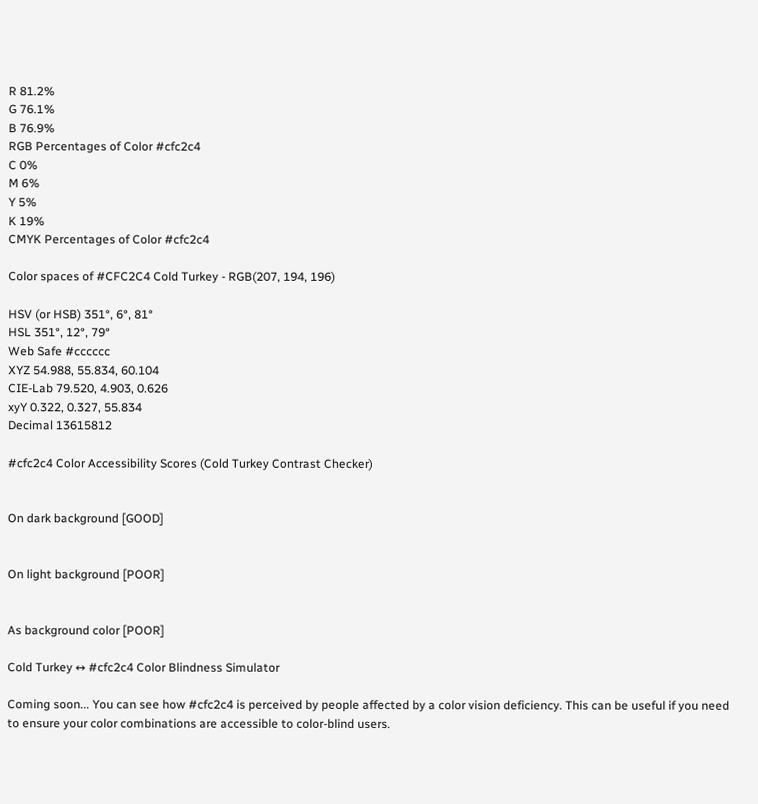R 81.2%
G 76.1%
B 76.9%
RGB Percentages of Color #cfc2c4
C 0%
M 6%
Y 5%
K 19%
CMYK Percentages of Color #cfc2c4

Color spaces of #CFC2C4 Cold Turkey - RGB(207, 194, 196)

HSV (or HSB) 351°, 6°, 81°
HSL 351°, 12°, 79°
Web Safe #cccccc
XYZ 54.988, 55.834, 60.104
CIE-Lab 79.520, 4.903, 0.626
xyY 0.322, 0.327, 55.834
Decimal 13615812

#cfc2c4 Color Accessibility Scores (Cold Turkey Contrast Checker)


On dark background [GOOD]


On light background [POOR]


As background color [POOR]

Cold Turkey ↔ #cfc2c4 Color Blindness Simulator

Coming soon... You can see how #cfc2c4 is perceived by people affected by a color vision deficiency. This can be useful if you need to ensure your color combinations are accessible to color-blind users.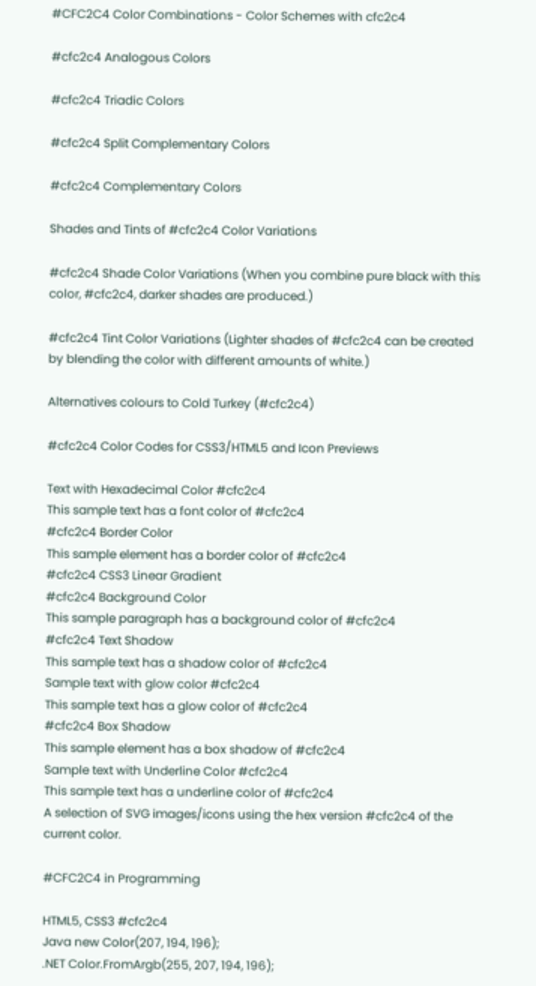#CFC2C4 Color Combinations - Color Schemes with cfc2c4

#cfc2c4 Analogous Colors

#cfc2c4 Triadic Colors

#cfc2c4 Split Complementary Colors

#cfc2c4 Complementary Colors

Shades and Tints of #cfc2c4 Color Variations

#cfc2c4 Shade Color Variations (When you combine pure black with this color, #cfc2c4, darker shades are produced.)

#cfc2c4 Tint Color Variations (Lighter shades of #cfc2c4 can be created by blending the color with different amounts of white.)

Alternatives colours to Cold Turkey (#cfc2c4)

#cfc2c4 Color Codes for CSS3/HTML5 and Icon Previews

Text with Hexadecimal Color #cfc2c4
This sample text has a font color of #cfc2c4
#cfc2c4 Border Color
This sample element has a border color of #cfc2c4
#cfc2c4 CSS3 Linear Gradient
#cfc2c4 Background Color
This sample paragraph has a background color of #cfc2c4
#cfc2c4 Text Shadow
This sample text has a shadow color of #cfc2c4
Sample text with glow color #cfc2c4
This sample text has a glow color of #cfc2c4
#cfc2c4 Box Shadow
This sample element has a box shadow of #cfc2c4
Sample text with Underline Color #cfc2c4
This sample text has a underline color of #cfc2c4
A selection of SVG images/icons using the hex version #cfc2c4 of the current color.

#CFC2C4 in Programming

HTML5, CSS3 #cfc2c4
Java new Color(207, 194, 196);
.NET Color.FromArgb(255, 207, 194, 196);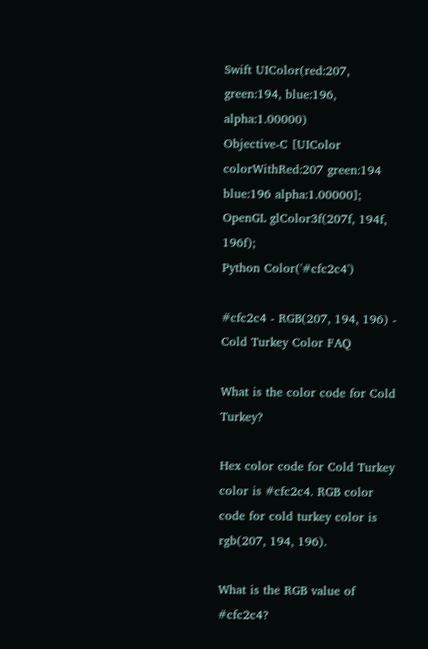Swift UIColor(red:207, green:194, blue:196, alpha:1.00000)
Objective-C [UIColor colorWithRed:207 green:194 blue:196 alpha:1.00000];
OpenGL glColor3f(207f, 194f, 196f);
Python Color('#cfc2c4')

#cfc2c4 - RGB(207, 194, 196) - Cold Turkey Color FAQ

What is the color code for Cold Turkey?

Hex color code for Cold Turkey color is #cfc2c4. RGB color code for cold turkey color is rgb(207, 194, 196).

What is the RGB value of #cfc2c4?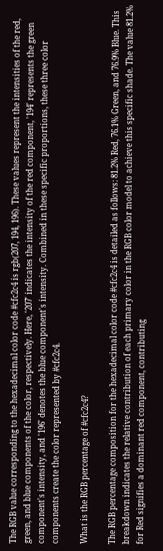The RGB value corresponding to the hexadecimal color code #cfc2c4 is rgb(207, 194, 196). These values represent the intensities of the red, green, and blue components of the color, respectively. Here, '207' indicates the intensity of the red component, '194' represents the green component's intensity, and '196' denotes the blue component's intensity. Combined in these specific proportions, these three color components create the color represented by #cfc2c4.

What is the RGB percentage of #cfc2c4?

The RGB percentage composition for the hexadecimal color code #cfc2c4 is detailed as follows: 81.2% Red, 76.1% Green, and 76.9% Blue. This breakdown indicates the relative contribution of each primary color in the RGB color model to achieve this specific shade. The value 81.2% for Red signifies a dominant red component, contributing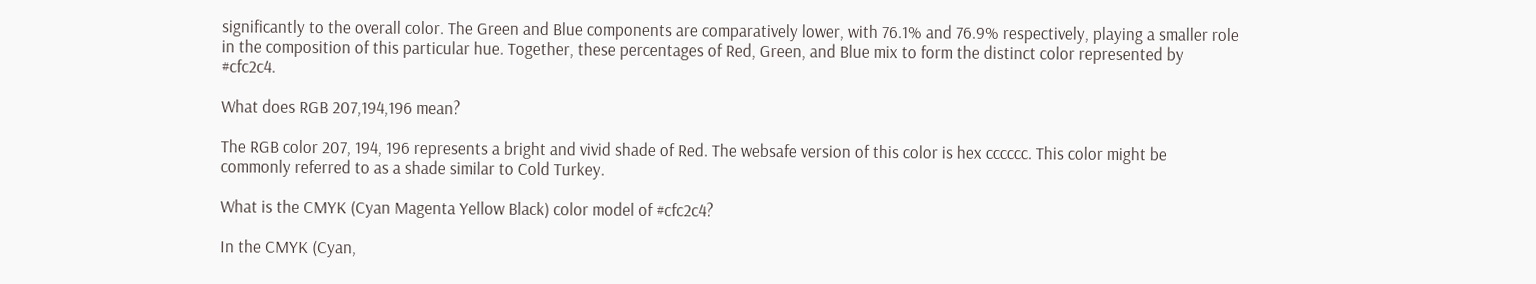significantly to the overall color. The Green and Blue components are comparatively lower, with 76.1% and 76.9% respectively, playing a smaller role in the composition of this particular hue. Together, these percentages of Red, Green, and Blue mix to form the distinct color represented by #cfc2c4.

What does RGB 207,194,196 mean?

The RGB color 207, 194, 196 represents a bright and vivid shade of Red. The websafe version of this color is hex cccccc. This color might be commonly referred to as a shade similar to Cold Turkey.

What is the CMYK (Cyan Magenta Yellow Black) color model of #cfc2c4?

In the CMYK (Cyan,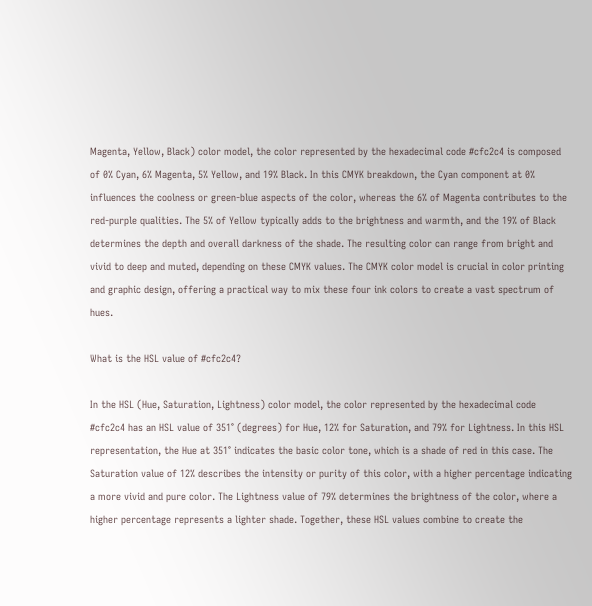Magenta, Yellow, Black) color model, the color represented by the hexadecimal code #cfc2c4 is composed of 0% Cyan, 6% Magenta, 5% Yellow, and 19% Black. In this CMYK breakdown, the Cyan component at 0% influences the coolness or green-blue aspects of the color, whereas the 6% of Magenta contributes to the red-purple qualities. The 5% of Yellow typically adds to the brightness and warmth, and the 19% of Black determines the depth and overall darkness of the shade. The resulting color can range from bright and vivid to deep and muted, depending on these CMYK values. The CMYK color model is crucial in color printing and graphic design, offering a practical way to mix these four ink colors to create a vast spectrum of hues.

What is the HSL value of #cfc2c4?

In the HSL (Hue, Saturation, Lightness) color model, the color represented by the hexadecimal code #cfc2c4 has an HSL value of 351° (degrees) for Hue, 12% for Saturation, and 79% for Lightness. In this HSL representation, the Hue at 351° indicates the basic color tone, which is a shade of red in this case. The Saturation value of 12% describes the intensity or purity of this color, with a higher percentage indicating a more vivid and pure color. The Lightness value of 79% determines the brightness of the color, where a higher percentage represents a lighter shade. Together, these HSL values combine to create the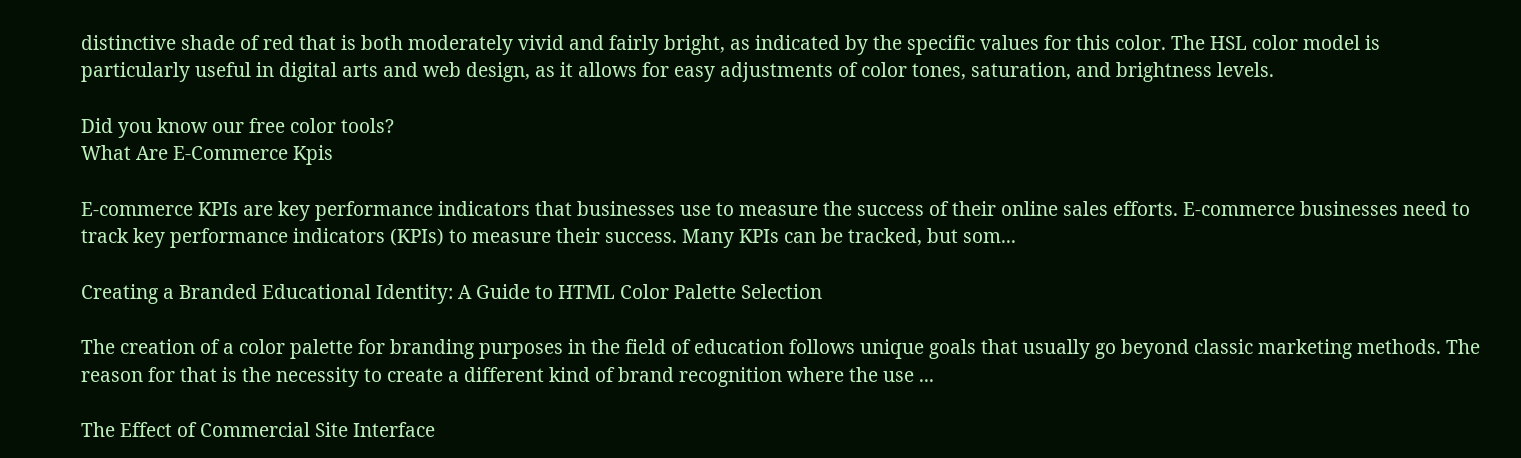distinctive shade of red that is both moderately vivid and fairly bright, as indicated by the specific values for this color. The HSL color model is particularly useful in digital arts and web design, as it allows for easy adjustments of color tones, saturation, and brightness levels.

Did you know our free color tools?
What Are E-Commerce Kpis

E-commerce KPIs are key performance indicators that businesses use to measure the success of their online sales efforts. E-commerce businesses need to track key performance indicators (KPIs) to measure their success. Many KPIs can be tracked, but som...

Creating a Branded Educational Identity: A Guide to HTML Color Palette Selection

The creation of a color palette for branding purposes in the field of education follows unique goals that usually go beyond classic marketing methods. The reason for that is the necessity to create a different kind of brand recognition where the use ...

The Effect of Commercial Site Interface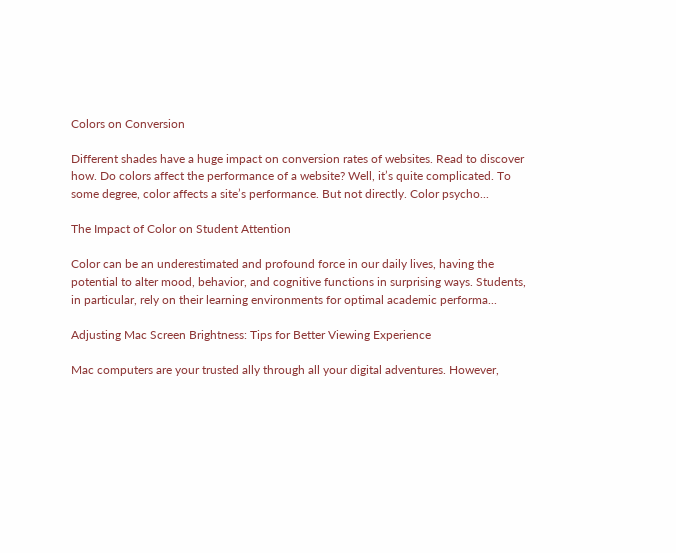Colors on Conversion

Different shades have a huge impact on conversion rates of websites. Read to discover how. Do colors affect the performance of a website? Well, it’s quite complicated. To some degree, color affects a site’s performance. But not directly. Color psycho...

The Impact of Color on Student Attention

Color can be an underestimated and profound force in our daily lives, having the potential to alter mood, behavior, and cognitive functions in surprising ways. Students, in particular, rely on their learning environments for optimal academic performa...

Adjusting Mac Screen Brightness: Tips for Better Viewing Experience

Mac computers are your trusted ally through all your digital adventures. However,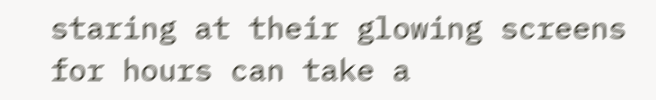staring at their glowing screens for hours can take a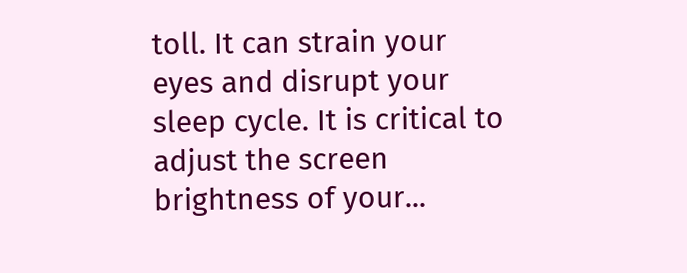toll. It can strain your eyes and disrupt your sleep cycle. It is critical to adjust the screen brightness of your...